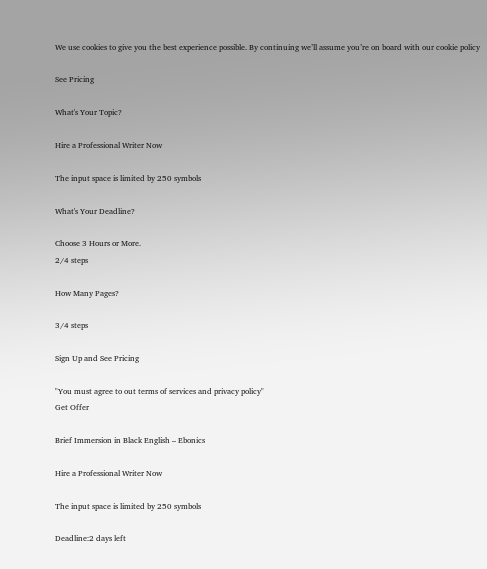We use cookies to give you the best experience possible. By continuing we’ll assume you’re on board with our cookie policy

See Pricing

What's Your Topic?

Hire a Professional Writer Now

The input space is limited by 250 symbols

What's Your Deadline?

Choose 3 Hours or More.
2/4 steps

How Many Pages?

3/4 steps

Sign Up and See Pricing

"You must agree to out terms of services and privacy policy"
Get Offer

Brief Immersion in Black English – Ebonics

Hire a Professional Writer Now

The input space is limited by 250 symbols

Deadline:2 days left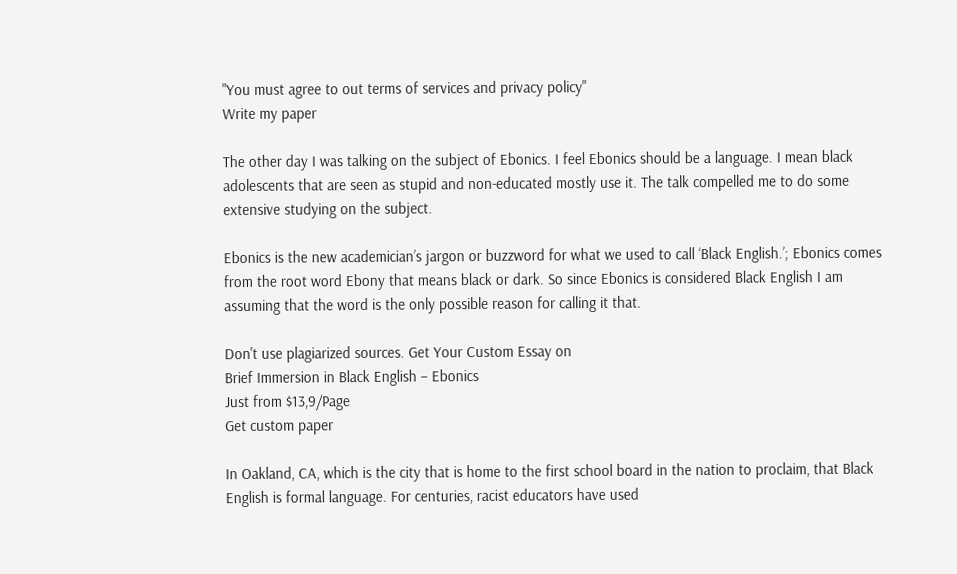"You must agree to out terms of services and privacy policy"
Write my paper

The other day I was talking on the subject of Ebonics. I feel Ebonics should be a language. I mean black adolescents that are seen as stupid and non-educated mostly use it. The talk compelled me to do some extensive studying on the subject.

Ebonics is the new academician’s jargon or buzzword for what we used to call ‘Black English.’; Ebonics comes from the root word Ebony that means black or dark. So since Ebonics is considered Black English I am assuming that the word is the only possible reason for calling it that.

Don't use plagiarized sources. Get Your Custom Essay on
Brief Immersion in Black English – Ebonics
Just from $13,9/Page
Get custom paper

In Oakland, CA, which is the city that is home to the first school board in the nation to proclaim, that Black English is formal language. For centuries, racist educators have used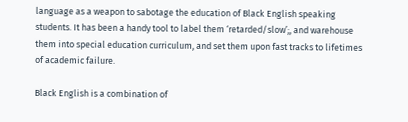language as a weapon to sabotage the education of Black English speaking students. It has been a handy tool to label them ‘retarded/slow’;, and warehouse them into special education curriculum, and set them upon fast tracks to lifetimes of academic failure.

Black English is a combination of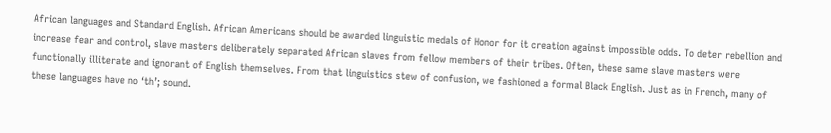African languages and Standard English. African Americans should be awarded linguistic medals of Honor for it creation against impossible odds. To deter rebellion and increase fear and control, slave masters deliberately separated African slaves from fellow members of their tribes. Often, these same slave masters were functionally illiterate and ignorant of English themselves. From that linguistics stew of confusion, we fashioned a formal Black English. Just as in French, many of these languages have no ‘th’; sound.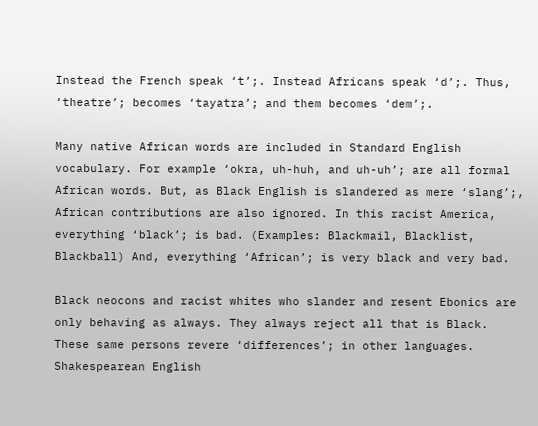Instead the French speak ‘t’;. Instead Africans speak ‘d’;. Thus, ‘theatre’; becomes ‘tayatra’; and them becomes ‘dem’;.

Many native African words are included in Standard English vocabulary. For example ‘okra, uh-huh, and uh-uh’; are all formal African words. But, as Black English is slandered as mere ‘slang’;, African contributions are also ignored. In this racist America, everything ‘black’; is bad. (Examples: Blackmail, Blacklist, Blackball) And, everything ‘African’; is very black and very bad.

Black neocons and racist whites who slander and resent Ebonics are only behaving as always. They always reject all that is Black. These same persons revere ‘differences’; in other languages. Shakespearean English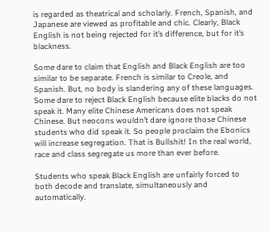is regarded as theatrical and scholarly. French, Spanish, and Japanese are viewed as profitable and chic. Clearly, Black English is not being rejected for it’s difference, but for it’s blackness.

Some dare to claim that English and Black English are too similar to be separate. French is similar to Creole, and Spanish. But, no body is slandering any of these languages. Some dare to reject Black English because elite blacks do not speak it. Many elite Chinese Americans does not speak Chinese. But neocons wouldn’t dare ignore those Chinese students who did speak it. So people proclaim the Ebonics will increase segregation. That is Bullshit! In the real world, race and class segregate us more than ever before.

Students who speak Black English are unfairly forced to both decode and translate, simultaneously and automatically.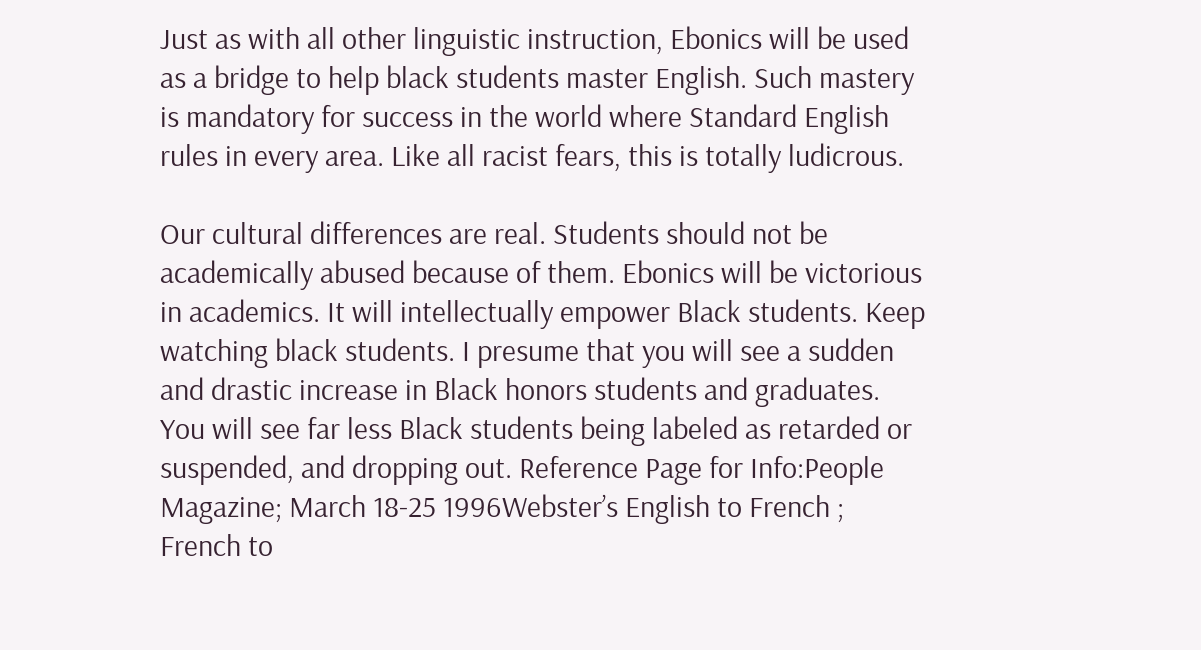Just as with all other linguistic instruction, Ebonics will be used as a bridge to help black students master English. Such mastery is mandatory for success in the world where Standard English rules in every area. Like all racist fears, this is totally ludicrous.

Our cultural differences are real. Students should not be academically abused because of them. Ebonics will be victorious in academics. It will intellectually empower Black students. Keep watching black students. I presume that you will see a sudden and drastic increase in Black honors students and graduates. You will see far less Black students being labeled as retarded or suspended, and dropping out. Reference Page for Info:People Magazine; March 18-25 1996Webster’s English to French ; French to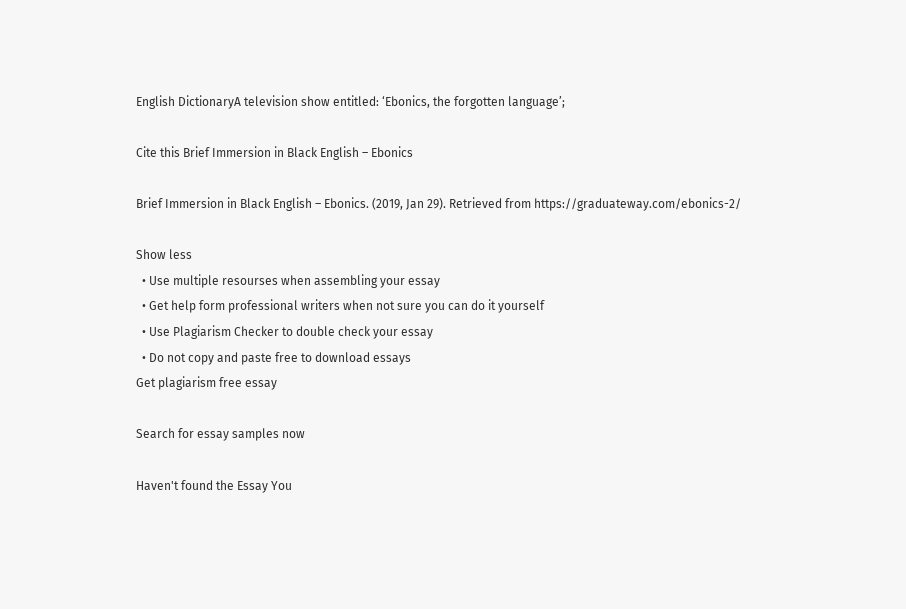English DictionaryA television show entitled: ‘Ebonics, the forgotten language’;

Cite this Brief Immersion in Black English – Ebonics

Brief Immersion in Black English – Ebonics. (2019, Jan 29). Retrieved from https://graduateway.com/ebonics-2/

Show less
  • Use multiple resourses when assembling your essay
  • Get help form professional writers when not sure you can do it yourself
  • Use Plagiarism Checker to double check your essay
  • Do not copy and paste free to download essays
Get plagiarism free essay

Search for essay samples now

Haven't found the Essay You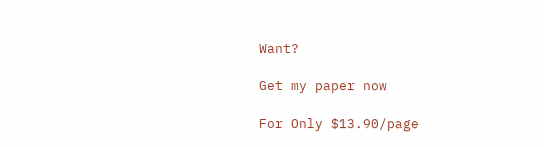Want?

Get my paper now

For Only $13.90/page